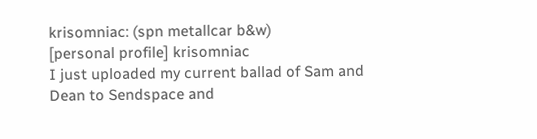krisomniac: (spn metallcar b&w)
[personal profile] krisomniac
I just uploaded my current ballad of Sam and Dean to Sendspace and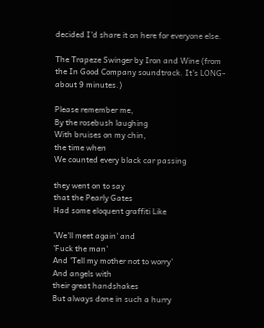decided I'd share it on here for everyone else.

The Trapeze Swinger by Iron and Wine (from the In Good Company soundtrack. It's LONG- about 9 minutes.)

Please remember me,
By the rosebush laughing
With bruises on my chin,
the time when
We counted every black car passing

they went on to say
that the Pearly Gates
Had some eloquent graffiti Like

'We'll meet again' and
'Fuck the man'
And 'Tell my mother not to worry'
And angels with
their great handshakes
But always done in such a hurry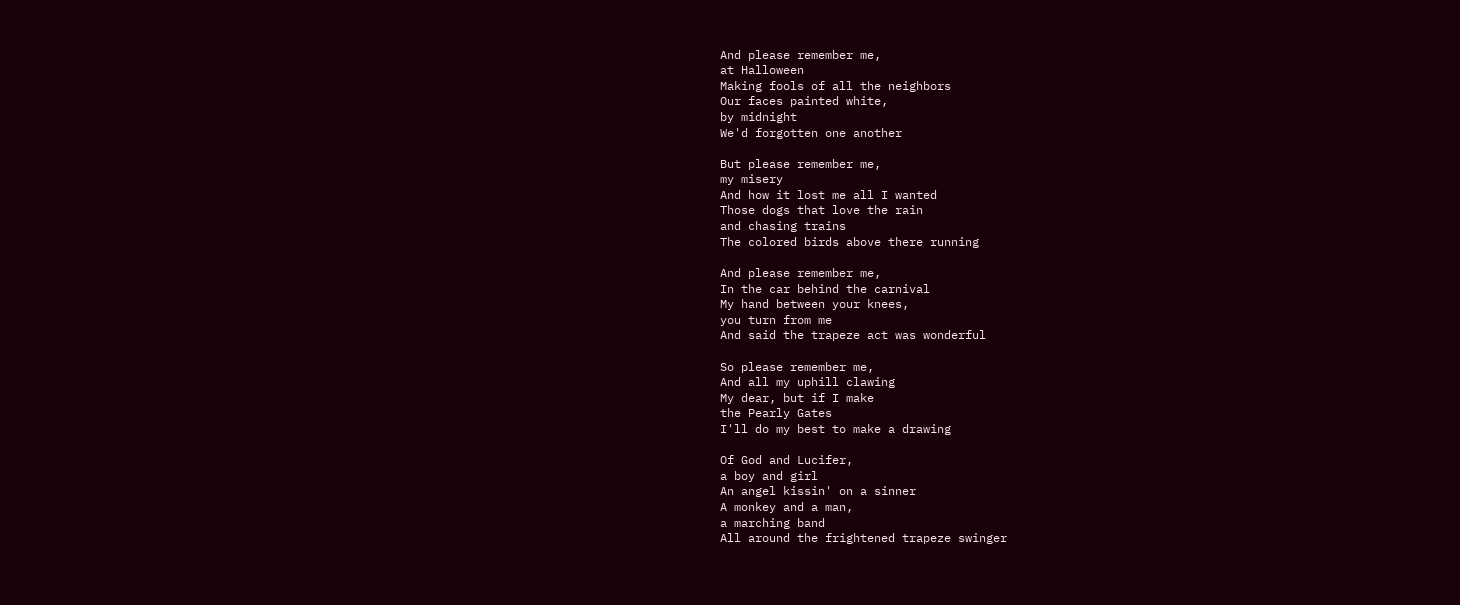And please remember me,
at Halloween
Making fools of all the neighbors
Our faces painted white,
by midnight
We'd forgotten one another

But please remember me,
my misery
And how it lost me all I wanted
Those dogs that love the rain
and chasing trains
The colored birds above there running

And please remember me,
In the car behind the carnival
My hand between your knees,
you turn from me
And said the trapeze act was wonderful

So please remember me,
And all my uphill clawing
My dear, but if I make
the Pearly Gates
I'll do my best to make a drawing

Of God and Lucifer,
a boy and girl
An angel kissin' on a sinner
A monkey and a man,
a marching band
All around the frightened trapeze swinger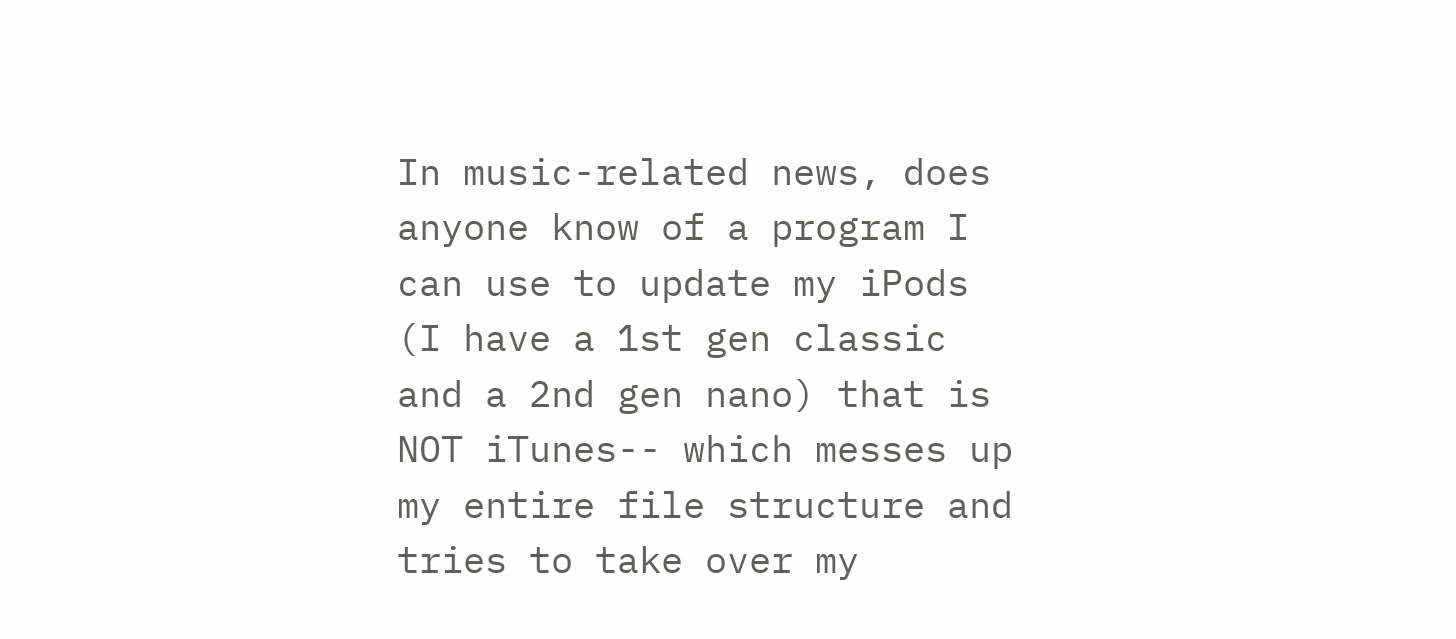In music-related news, does anyone know of a program I can use to update my iPods (I have a 1st gen classic and a 2nd gen nano) that is NOT iTunes-- which messes up my entire file structure and tries to take over my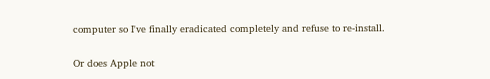computer so I've finally eradicated completely and refuse to re-install.

Or does Apple not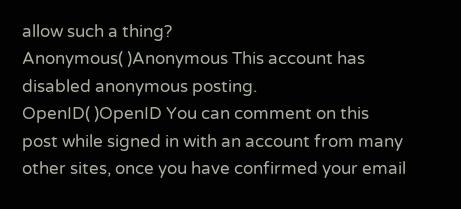allow such a thing?
Anonymous( )Anonymous This account has disabled anonymous posting.
OpenID( )OpenID You can comment on this post while signed in with an account from many other sites, once you have confirmed your email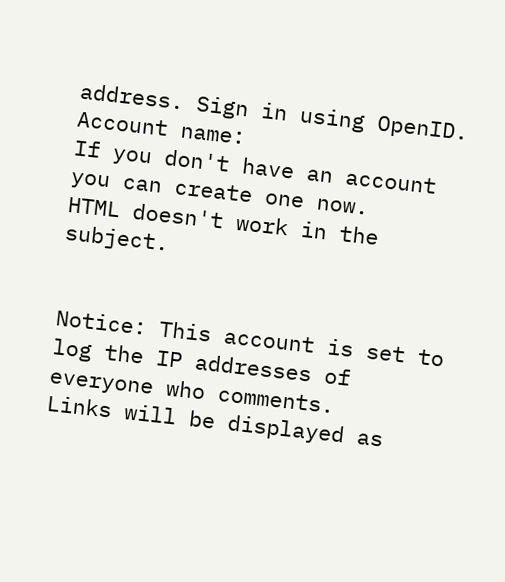address. Sign in using OpenID.
Account name:
If you don't have an account you can create one now.
HTML doesn't work in the subject.


Notice: This account is set to log the IP addresses of everyone who comments.
Links will be displayed as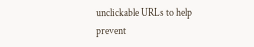unclickable URLs to help prevent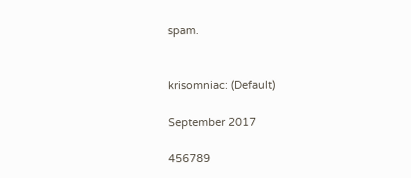spam.


krisomniac: (Default)

September 2017

456789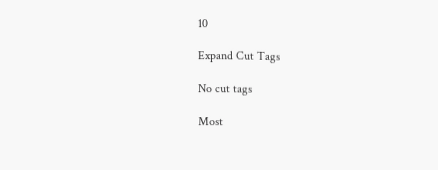10

Expand Cut Tags

No cut tags

Most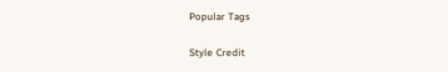Popular Tags

Style Credit